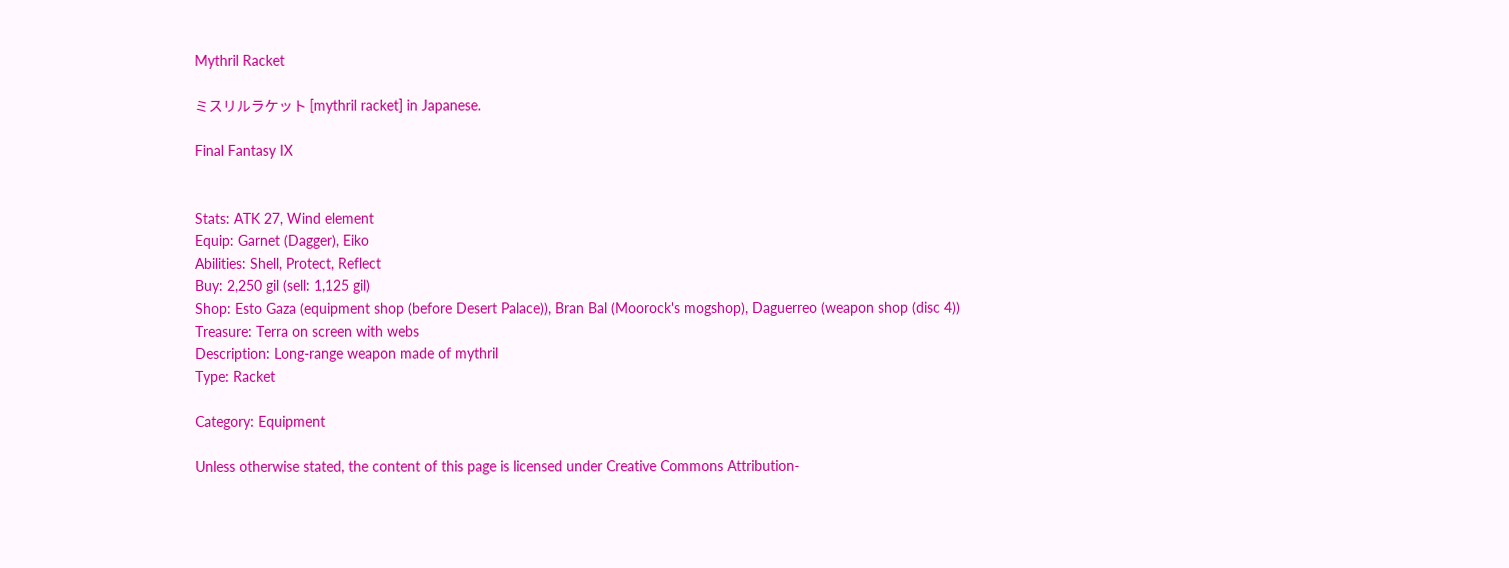Mythril Racket

ミスリルラケット [mythril racket] in Japanese.

Final Fantasy IX


Stats: ATK 27, Wind element
Equip: Garnet (Dagger), Eiko
Abilities: Shell, Protect, Reflect
Buy: 2,250 gil (sell: 1,125 gil)
Shop: Esto Gaza (equipment shop (before Desert Palace)), Bran Bal (Moorock's mogshop), Daguerreo (weapon shop (disc 4))
Treasure: Terra on screen with webs
Description: Long-range weapon made of mythril
Type: Racket

Category: Equipment

Unless otherwise stated, the content of this page is licensed under Creative Commons Attribution-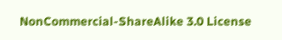NonCommercial-ShareAlike 3.0 License